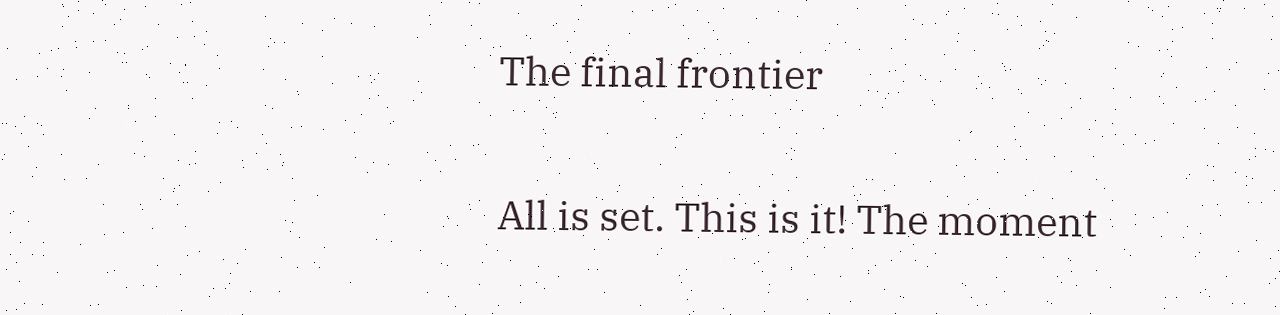The final frontier

All is set. This is it! The moment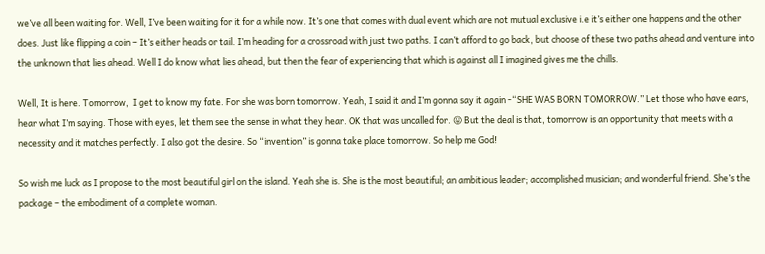we’ve all been waiting for. Well, I’ve been waiting for it for a while now. It’s one that comes with dual event which are not mutual exclusive i.e it’s either one happens and the other does. Just like flipping a coin – It’s either heads or tail. I’m heading for a crossroad with just two paths. I can’t afford to go back, but choose of these two paths ahead and venture into the unknown that lies ahead. Well I do know what lies ahead, but then the fear of experiencing that which is against all I imagined gives me the chills.

Well, It is here. Tomorrow,  I get to know my fate. For she was born tomorrow. Yeah, I said it and I’m gonna say it again -“SHE WAS BORN TOMORROW.” Let those who have ears, hear what I’m saying. Those with eyes, let them see the sense in what they hear. OK that was uncalled for. 😛 But the deal is that, tomorrow is an opportunity that meets with a necessity and it matches perfectly. I also got the desire. So “invention” is gonna take place tomorrow. So help me God!

So wish me luck as I propose to the most beautiful girl on the island. Yeah she is. She is the most beautiful; an ambitious leader; accomplished musician; and wonderful friend. She’s the package – the embodiment of a complete woman.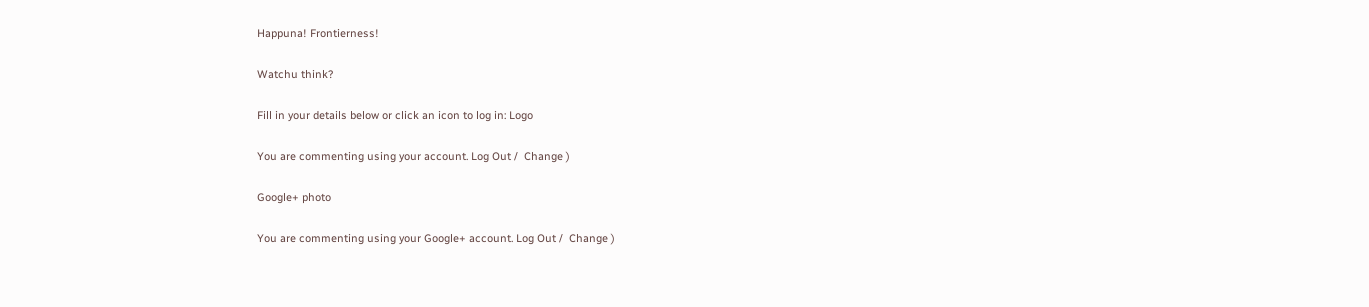Happuna! Frontierness!

Watchu think?

Fill in your details below or click an icon to log in: Logo

You are commenting using your account. Log Out /  Change )

Google+ photo

You are commenting using your Google+ account. Log Out /  Change )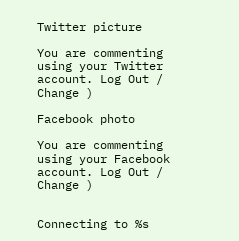Twitter picture

You are commenting using your Twitter account. Log Out /  Change )

Facebook photo

You are commenting using your Facebook account. Log Out /  Change )


Connecting to %s